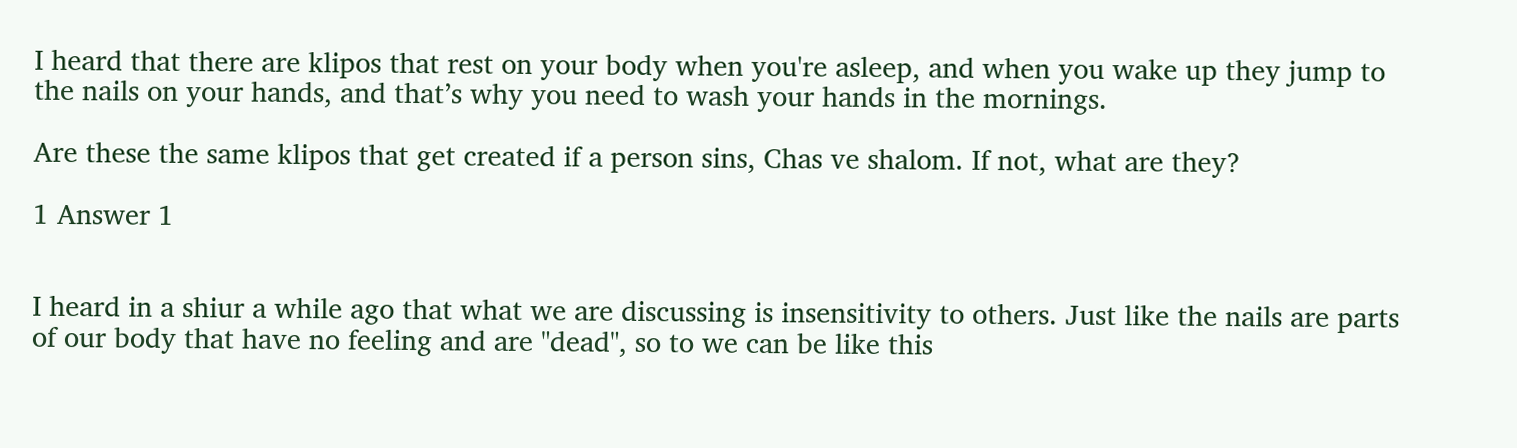I heard that there are klipos that rest on your body when you're asleep, and when you wake up they jump to the nails on your hands, and that’s why you need to wash your hands in the mornings.

Are these the same klipos that get created if a person sins, Chas ve shalom. If not, what are they?

1 Answer 1


I heard in a shiur a while ago that what we are discussing is insensitivity to others. Just like the nails are parts of our body that have no feeling and are "dead", so to we can be like this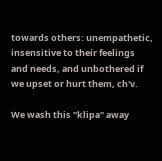towards others: unempathetic, insensitive to their feelings and needs, and unbothered if we upset or hurt them, ch'v.

We wash this "klipa" away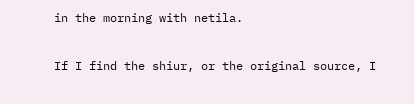in the morning with netila.

If I find the shiur, or the original source, I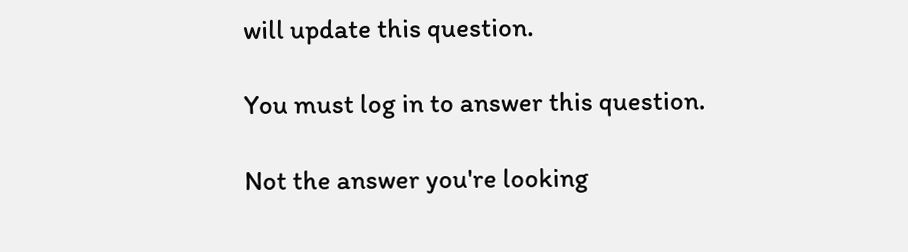will update this question.

You must log in to answer this question.

Not the answer you're looking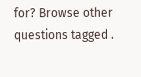for? Browse other questions tagged .